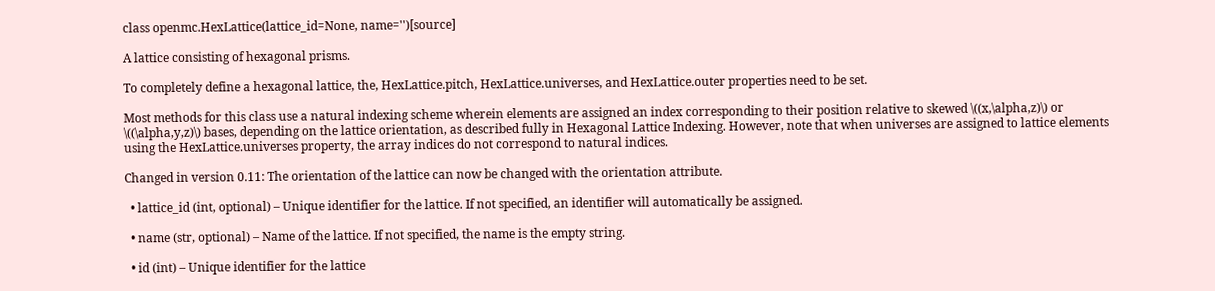class openmc.HexLattice(lattice_id=None, name='')[source]

A lattice consisting of hexagonal prisms.

To completely define a hexagonal lattice, the, HexLattice.pitch, HexLattice.universes, and HexLattice.outer properties need to be set.

Most methods for this class use a natural indexing scheme wherein elements are assigned an index corresponding to their position relative to skewed \((x,\alpha,z)\) or \((\alpha,y,z)\) bases, depending on the lattice orientation, as described fully in Hexagonal Lattice Indexing. However, note that when universes are assigned to lattice elements using the HexLattice.universes property, the array indices do not correspond to natural indices.

Changed in version 0.11: The orientation of the lattice can now be changed with the orientation attribute.

  • lattice_id (int, optional) – Unique identifier for the lattice. If not specified, an identifier will automatically be assigned.

  • name (str, optional) – Name of the lattice. If not specified, the name is the empty string.

  • id (int) – Unique identifier for the lattice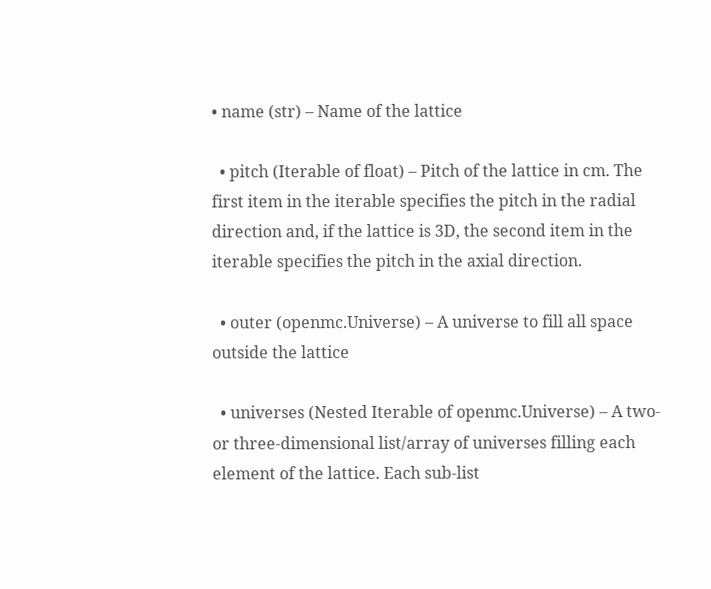• name (str) – Name of the lattice

  • pitch (Iterable of float) – Pitch of the lattice in cm. The first item in the iterable specifies the pitch in the radial direction and, if the lattice is 3D, the second item in the iterable specifies the pitch in the axial direction.

  • outer (openmc.Universe) – A universe to fill all space outside the lattice

  • universes (Nested Iterable of openmc.Universe) – A two- or three-dimensional list/array of universes filling each element of the lattice. Each sub-list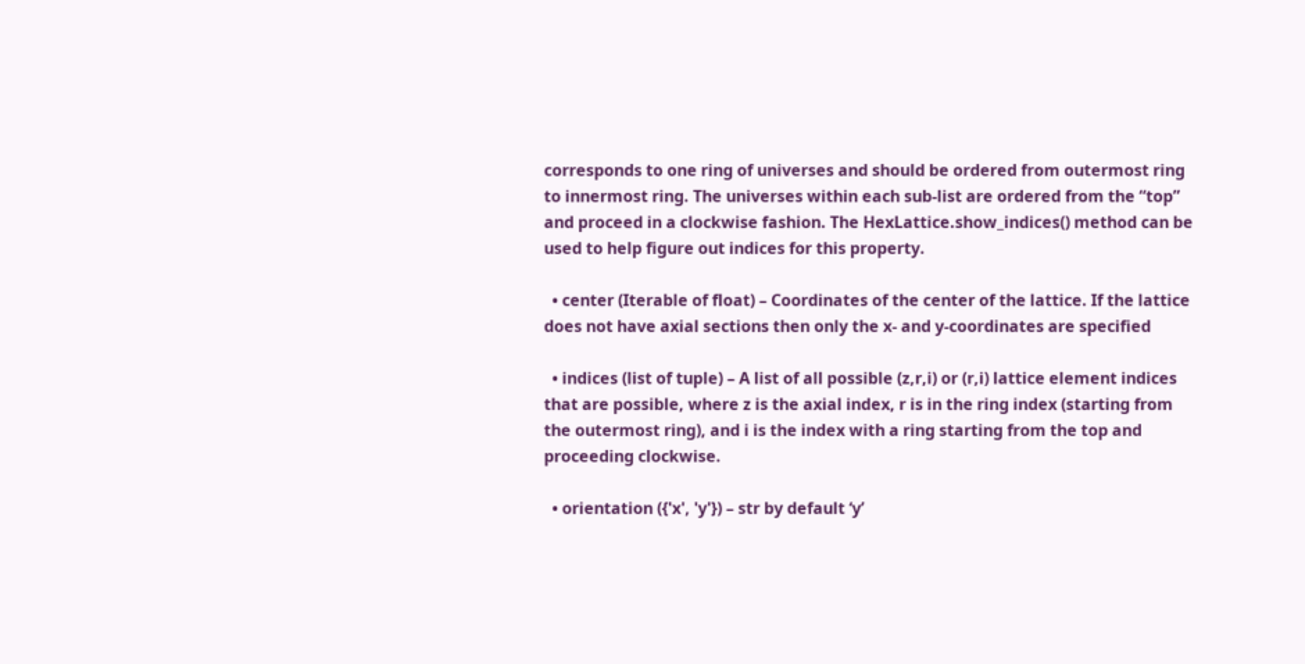corresponds to one ring of universes and should be ordered from outermost ring to innermost ring. The universes within each sub-list are ordered from the “top” and proceed in a clockwise fashion. The HexLattice.show_indices() method can be used to help figure out indices for this property.

  • center (Iterable of float) – Coordinates of the center of the lattice. If the lattice does not have axial sections then only the x- and y-coordinates are specified

  • indices (list of tuple) – A list of all possible (z,r,i) or (r,i) lattice element indices that are possible, where z is the axial index, r is in the ring index (starting from the outermost ring), and i is the index with a ring starting from the top and proceeding clockwise.

  • orientation ({'x', 'y'}) – str by default ‘y’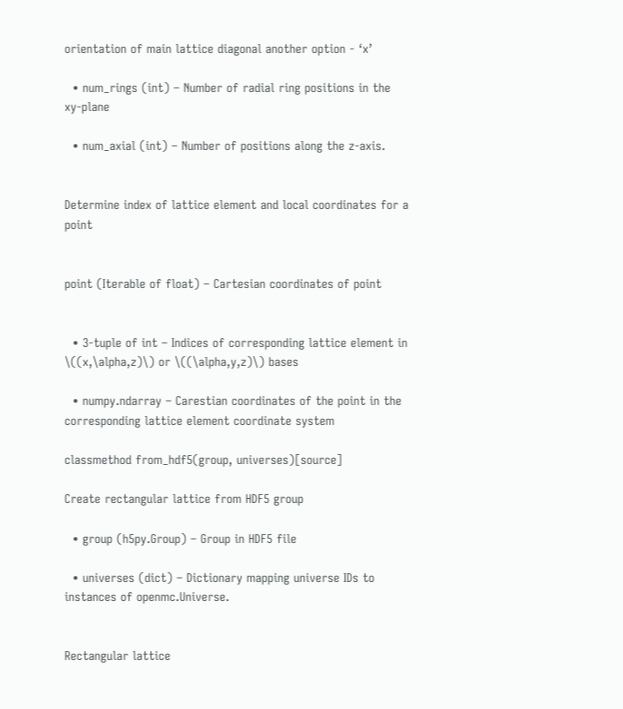orientation of main lattice diagonal another option - ‘x’

  • num_rings (int) – Number of radial ring positions in the xy-plane

  • num_axial (int) – Number of positions along the z-axis.


Determine index of lattice element and local coordinates for a point


point (Iterable of float) – Cartesian coordinates of point


  • 3-tuple of int – Indices of corresponding lattice element in \((x,\alpha,z)\) or \((\alpha,y,z)\) bases

  • numpy.ndarray – Carestian coordinates of the point in the corresponding lattice element coordinate system

classmethod from_hdf5(group, universes)[source]

Create rectangular lattice from HDF5 group

  • group (h5py.Group) – Group in HDF5 file

  • universes (dict) – Dictionary mapping universe IDs to instances of openmc.Universe.


Rectangular lattice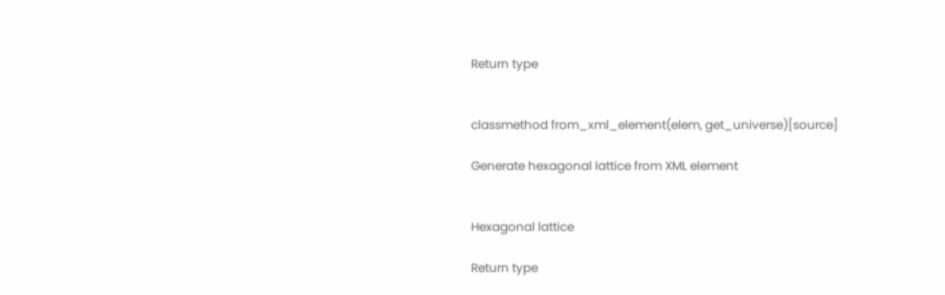Return type


classmethod from_xml_element(elem, get_universe)[source]

Generate hexagonal lattice from XML element


Hexagonal lattice

Return type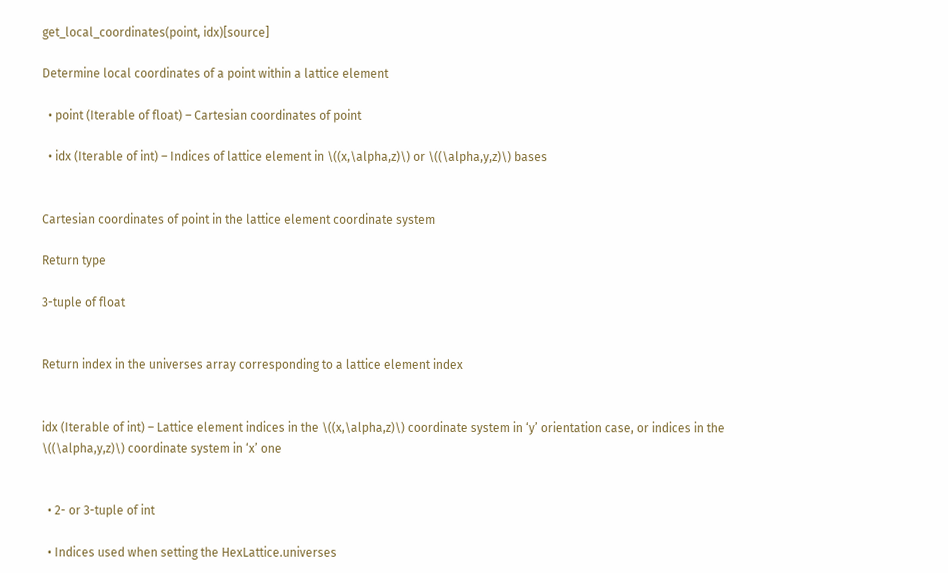get_local_coordinates(point, idx)[source]

Determine local coordinates of a point within a lattice element

  • point (Iterable of float) – Cartesian coordinates of point

  • idx (Iterable of int) – Indices of lattice element in \((x,\alpha,z)\) or \((\alpha,y,z)\) bases


Cartesian coordinates of point in the lattice element coordinate system

Return type

3-tuple of float


Return index in the universes array corresponding to a lattice element index


idx (Iterable of int) – Lattice element indices in the \((x,\alpha,z)\) coordinate system in ‘y’ orientation case, or indices in the \((\alpha,y,z)\) coordinate system in ‘x’ one


  • 2- or 3-tuple of int

  • Indices used when setting the HexLattice.universes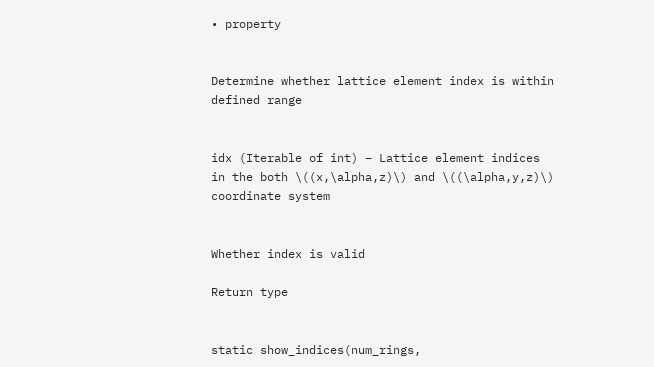• property


Determine whether lattice element index is within defined range


idx (Iterable of int) – Lattice element indices in the both \((x,\alpha,z)\) and \((\alpha,y,z)\) coordinate system


Whether index is valid

Return type


static show_indices(num_rings,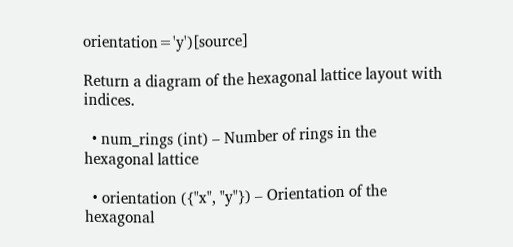orientation='y')[source]

Return a diagram of the hexagonal lattice layout with indices.

  • num_rings (int) – Number of rings in the hexagonal lattice

  • orientation ({"x", "y"}) – Orientation of the hexagonal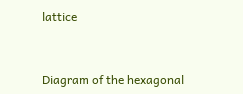lattice


Diagram of the hexagonal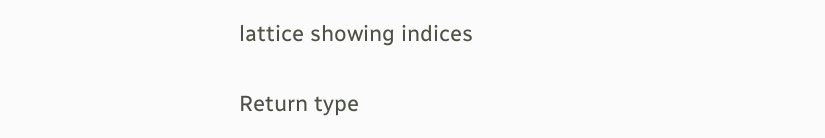lattice showing indices

Return type